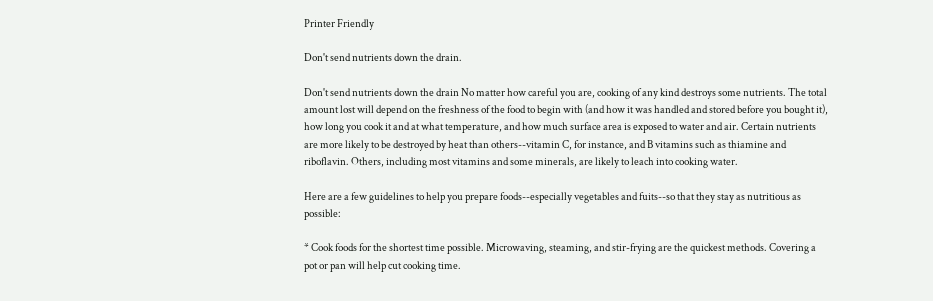Printer Friendly

Don't send nutrients down the drain.

Don't send nutrients down the drain No matter how careful you are, cooking of any kind destroys some nutrients. The total amount lost will depend on the freshness of the food to begin with (and how it was handled and stored before you bought it), how long you cook it and at what temperature, and how much surface area is exposed to water and air. Certain nutrients are more likely to be destroyed by heat than others--vitamin C, for instance, and B vitamins such as thiamine and riboflavin. Others, including most vitamins and some minerals, are likely to leach into cooking water.

Here are a few guidelines to help you prepare foods--especially vegetables and fuits--so that they stay as nutritious as possible:

* Cook foods for the shortest time possible. Microwaving, steaming, and stir-frying are the quickest methods. Covering a pot or pan will help cut cooking time.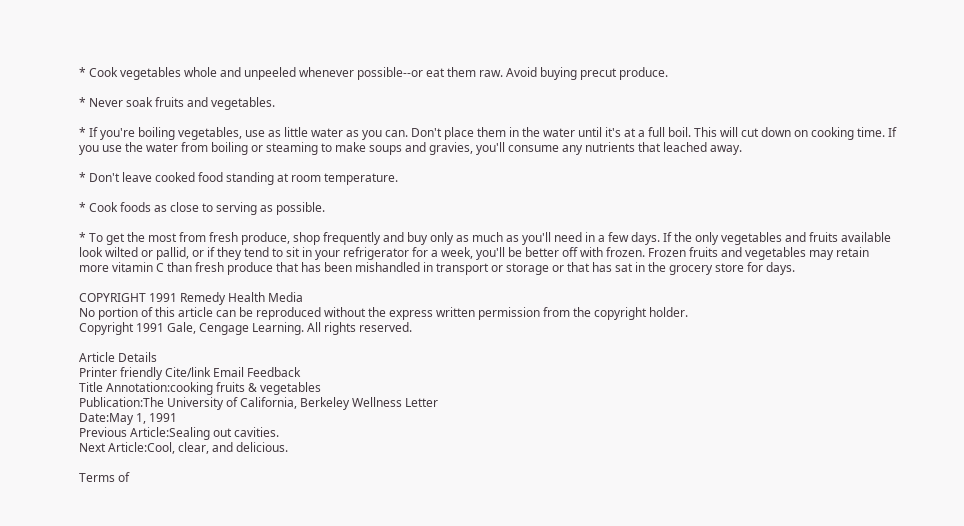* Cook vegetables whole and unpeeled whenever possible--or eat them raw. Avoid buying precut produce.

* Never soak fruits and vegetables.

* If you're boiling vegetables, use as little water as you can. Don't place them in the water until it's at a full boil. This will cut down on cooking time. If you use the water from boiling or steaming to make soups and gravies, you'll consume any nutrients that leached away.

* Don't leave cooked food standing at room temperature.

* Cook foods as close to serving as possible.

* To get the most from fresh produce, shop frequently and buy only as much as you'll need in a few days. If the only vegetables and fruits available look wilted or pallid, or if they tend to sit in your refrigerator for a week, you'll be better off with frozen. Frozen fruits and vegetables may retain more vitamin C than fresh produce that has been mishandled in transport or storage or that has sat in the grocery store for days.

COPYRIGHT 1991 Remedy Health Media
No portion of this article can be reproduced without the express written permission from the copyright holder.
Copyright 1991 Gale, Cengage Learning. All rights reserved.

Article Details
Printer friendly Cite/link Email Feedback
Title Annotation:cooking fruits & vegetables
Publication:The University of California, Berkeley Wellness Letter
Date:May 1, 1991
Previous Article:Sealing out cavities.
Next Article:Cool, clear, and delicious.

Terms of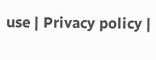use | Privacy policy |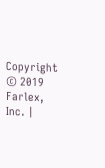Copyright © 2019 Farlex, Inc. |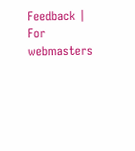Feedback | For webmasters